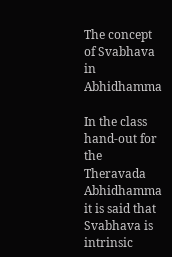The concept of Svabhava in Abhidhamma

In the class hand-out for the Theravada Abhidhamma it is said that Svabhava is intrinsic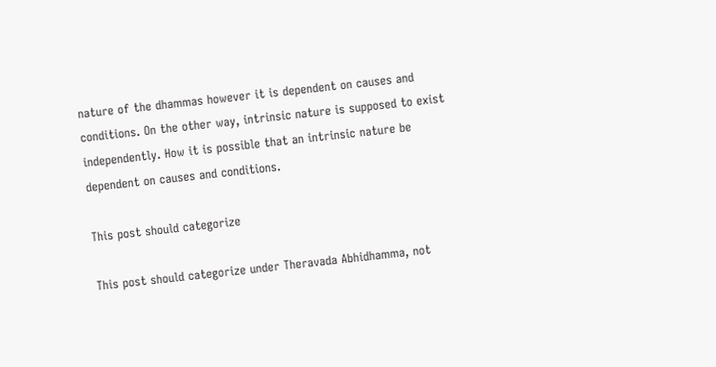nature of the dhammas however it is dependent on causes and conditions. On the other way, intrinsic nature is supposed to exist independently. How it is possible that an intrinsic nature be dependent on causes and conditions.

This post should categorize

This post should categorize under Theravada Abhidhamma, not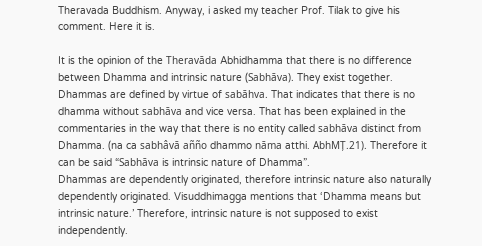Theravada Buddhism. Anyway, i asked my teacher Prof. Tilak to give his comment. Here it is.

It is the opinion of the Theravāda Abhidhamma that there is no difference between Dhamma and intrinsic nature (Sabhāva). They exist together. Dhammas are defined by virtue of sabāhva. That indicates that there is no dhamma without sabhāva and vice versa. That has been explained in the commentaries in the way that there is no entity called sabhāva distinct from Dhamma. (na ca sabhâvā añño dhammo nāma atthi. AbhMȚ.21). Therefore it can be said “Sabhāva is intrinsic nature of Dhamma”.
Dhammas are dependently originated, therefore intrinsic nature also naturally dependently originated. Visuddhimagga mentions that ‘Dhamma means but intrinsic nature.’ Therefore, intrinsic nature is not supposed to exist independently.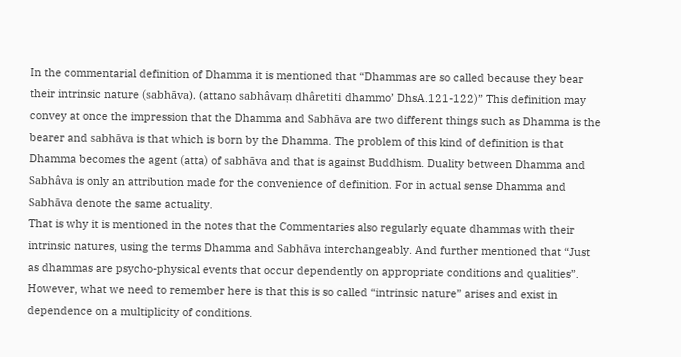In the commentarial definition of Dhamma it is mentioned that “Dhammas are so called because they bear their intrinsic nature (sabhāva). (attano sabhâvaṃ dhâretiti dhammo’ DhsA.121-122)” This definition may convey at once the impression that the Dhamma and Sabhāva are two different things such as Dhamma is the bearer and sabhāva is that which is born by the Dhamma. The problem of this kind of definition is that Dhamma becomes the agent (atta) of sabhāva and that is against Buddhism. Duality between Dhamma and Sabhâva is only an attribution made for the convenience of definition. For in actual sense Dhamma and Sabhāva denote the same actuality.
That is why it is mentioned in the notes that the Commentaries also regularly equate dhammas with their intrinsic natures, using the terms Dhamma and Sabhāva interchangeably. And further mentioned that “Just as dhammas are psycho-physical events that occur dependently on appropriate conditions and qualities”. However, what we need to remember here is that this is so called “intrinsic nature” arises and exist in dependence on a multiplicity of conditions.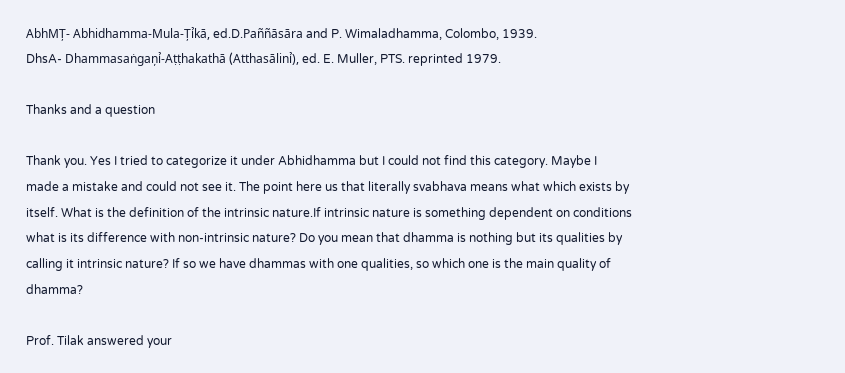AbhMȚ- Abhidhamma-Mula-Țỉkā, ed.D.Paññāsāra and P. Wimaladhamma, Colombo, 1939.
DhsA- Dhammasaṅgaņỉ-Aṭṭhakathā (Atthasālinỉ), ed. E. Muller, PTS. reprinted 1979.

Thanks and a question

Thank you. Yes I tried to categorize it under Abhidhamma but I could not find this category. Maybe I made a mistake and could not see it. The point here us that literally svabhava means what which exists by itself. What is the definition of the intrinsic nature.If intrinsic nature is something dependent on conditions what is its difference with non-intrinsic nature? Do you mean that dhamma is nothing but its qualities by calling it intrinsic nature? If so we have dhammas with one qualities, so which one is the main quality of dhamma?

Prof. Tilak answered your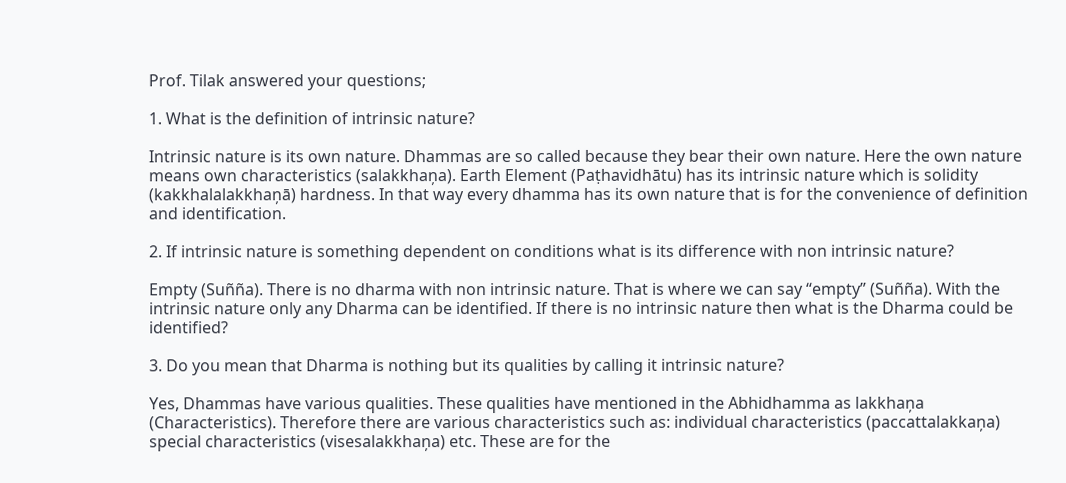Prof. Tilak answered your questions;

1. What is the definition of intrinsic nature?

Intrinsic nature is its own nature. Dhammas are so called because they bear their own nature. Here the own nature means own characteristics (salakkhaņa). Earth Element (Paṭhavidhātu) has its intrinsic nature which is solidity (kakkhalalakkhaņā) hardness. In that way every dhamma has its own nature that is for the convenience of definition and identification.

2. If intrinsic nature is something dependent on conditions what is its difference with non intrinsic nature?

Empty (Suñña). There is no dharma with non intrinsic nature. That is where we can say “empty” (Suñña). With the intrinsic nature only any Dharma can be identified. If there is no intrinsic nature then what is the Dharma could be identified?

3. Do you mean that Dharma is nothing but its qualities by calling it intrinsic nature?

Yes, Dhammas have various qualities. These qualities have mentioned in the Abhidhamma as lakkhaņa (Characteristics). Therefore there are various characteristics such as: individual characteristics (paccattalakkaņa) special characteristics (visesalakkhaņa) etc. These are for the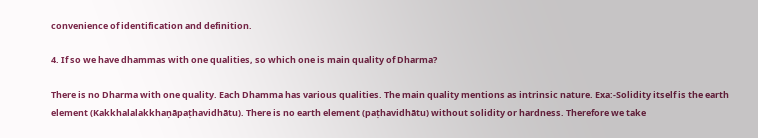convenience of identification and definition.

4. If so we have dhammas with one qualities, so which one is main quality of Dharma?

There is no Dharma with one quality. Each Dhamma has various qualities. The main quality mentions as intrinsic nature. Exa:-Solidity itself is the earth element (Kakkhalalakkhaņāpaṭhavidhātu). There is no earth element (paṭhavidhātu) without solidity or hardness. Therefore we take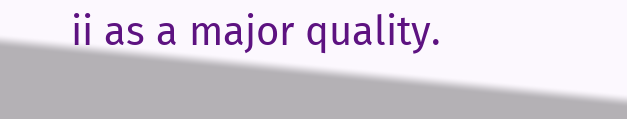ii as a major quality.